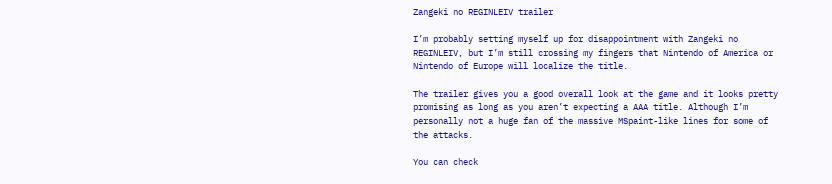Zangeki no REGINLEIV trailer

I’m probably setting myself up for disappointment with Zangeki no REGINLEIV, but I’m still crossing my fingers that Nintendo of America or Nintendo of Europe will localize the title.

The trailer gives you a good overall look at the game and it looks pretty promising as long as you aren’t expecting a AAA title. Although I’m personally not a huge fan of the massive MSpaint-like lines for some of the attacks.

You can check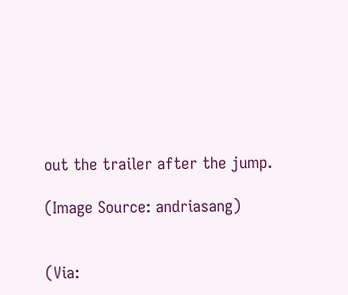out the trailer after the jump.

(Image Source: andriasang)


(Via: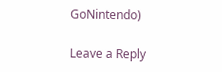GoNintendo)

Leave a Reply